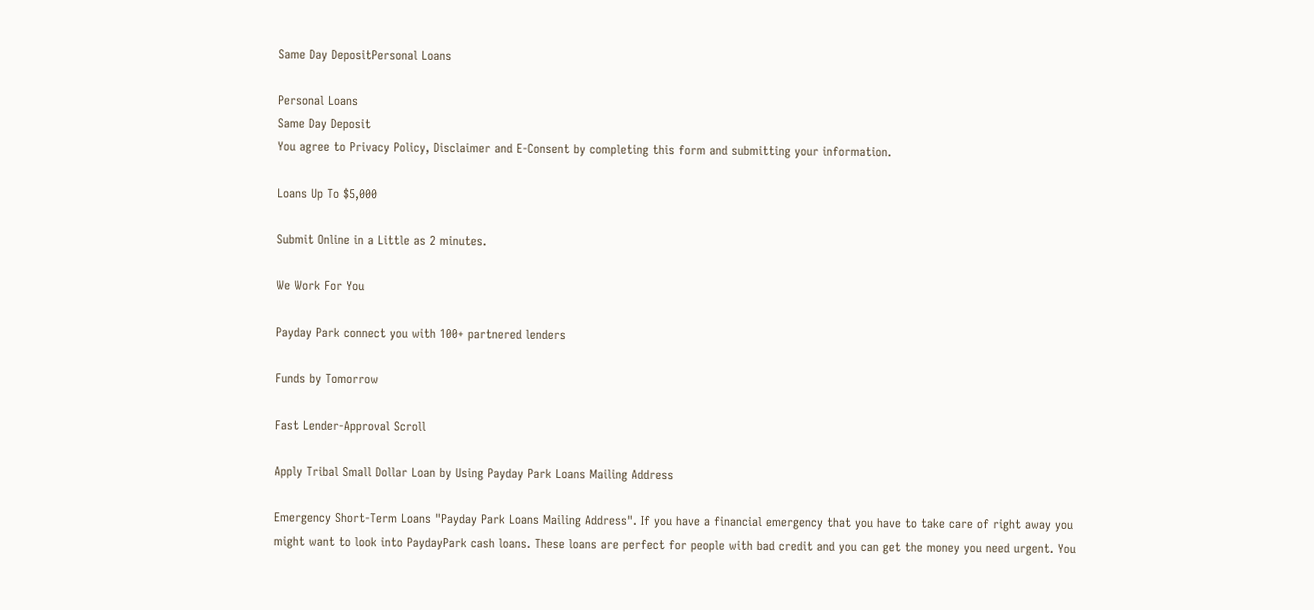Same Day DepositPersonal Loans

Personal Loans
Same Day Deposit
You agree to Privacy Policy, Disclaimer and E-Consent by completing this form and submitting your information.

Loans Up To $5,000

Submit Online in a Little as 2 minutes.

We Work For You

Payday Park connect you with 100+ partnered lenders

Funds by Tomorrow

Fast Lender-Approval Scroll

Apply Tribal Small Dollar Loan by Using Payday Park Loans Mailing Address

Emergency Short-Term Loans "Payday Park Loans Mailing Address". If you have a financial emergency that you have to take care of right away you might want to look into PaydayPark cash loans. These loans are perfect for people with bad credit and you can get the money you need urgent. You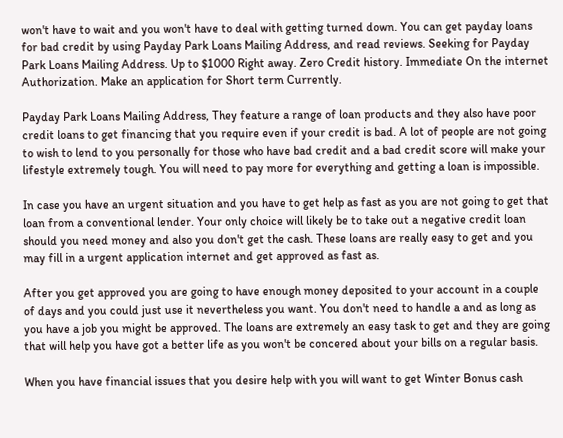won't have to wait and you won't have to deal with getting turned down. You can get payday loans for bad credit by using Payday Park Loans Mailing Address, and read reviews. Seeking for Payday Park Loans Mailing Address. Up to $1000 Right away. Zero Credit history. Immediate On the internet Authorization. Make an application for Short term Currently.

Payday Park Loans Mailing Address, They feature a range of loan products and they also have poor credit loans to get financing that you require even if your credit is bad. A lot of people are not going to wish to lend to you personally for those who have bad credit and a bad credit score will make your lifestyle extremely tough. You will need to pay more for everything and getting a loan is impossible.

In case you have an urgent situation and you have to get help as fast as you are not going to get that loan from a conventional lender. Your only choice will likely be to take out a negative credit loan should you need money and also you don't get the cash. These loans are really easy to get and you may fill in a urgent application internet and get approved as fast as.

After you get approved you are going to have enough money deposited to your account in a couple of days and you could just use it nevertheless you want. You don't need to handle a and as long as you have a job you might be approved. The loans are extremely an easy task to get and they are going that will help you have got a better life as you won't be concered about your bills on a regular basis.

When you have financial issues that you desire help with you will want to get Winter Bonus cash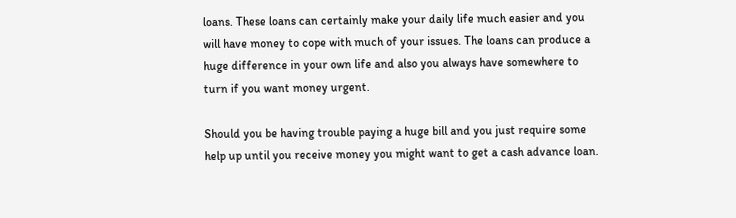loans. These loans can certainly make your daily life much easier and you will have money to cope with much of your issues. The loans can produce a huge difference in your own life and also you always have somewhere to turn if you want money urgent.

Should you be having trouble paying a huge bill and you just require some help up until you receive money you might want to get a cash advance loan.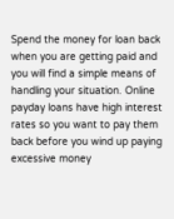Spend the money for loan back when you are getting paid and you will find a simple means of handling your situation. Online payday loans have high interest rates so you want to pay them back before you wind up paying excessive money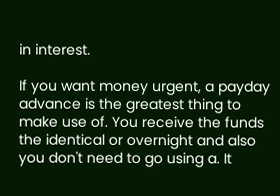in interest.

If you want money urgent, a payday advance is the greatest thing to make use of. You receive the funds the identical or overnight and also you don't need to go using a. It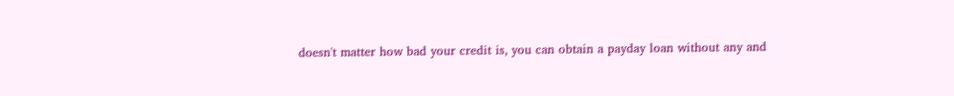doesn't matter how bad your credit is, you can obtain a payday loan without any and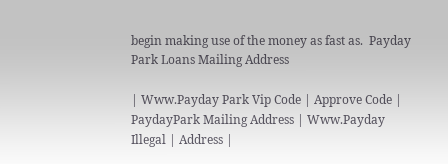begin making use of the money as fast as.  Payday Park Loans Mailing Address

| Www.Payday Park Vip Code | Approve Code | PaydayPark Mailing Address | Www.Payday Illegal | Address |